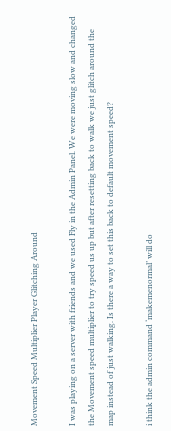Movement Speed Multiplier Player Glitching Around

I was playing on a server with friends and we used Fly in the Admin Panel. We were moving slow and changed the Movement speed multiplier to try speed us up but after resetting back to walk we just glitch around the map instead of just walking. Is there a way to set this back to default movement speed?

i think the admin command ‘makemenormal’ will do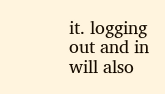it. logging out and in will also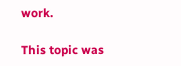work.

This topic was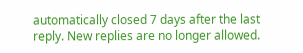automatically closed 7 days after the last reply. New replies are no longer allowed.